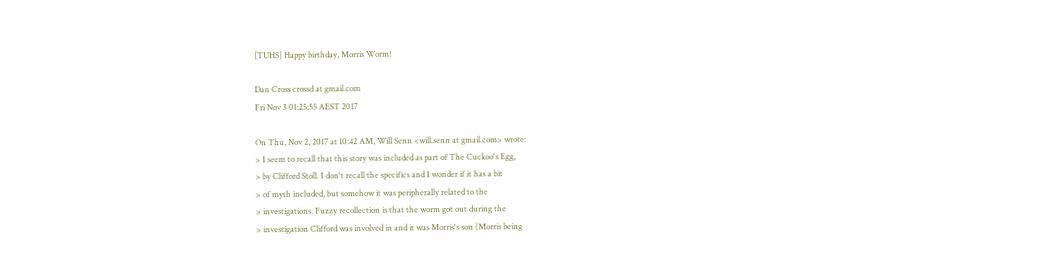[TUHS] Happy birthday, Morris Worm!

Dan Cross crossd at gmail.com
Fri Nov 3 01:25:55 AEST 2017

On Thu, Nov 2, 2017 at 10:42 AM, Will Senn <will.senn at gmail.com> wrote:
> I seem to recall that this story was included as part of The Cuckoo's Egg,
> by Clifford Stoll. I don't recall the specifics and I wonder if it has a bit
> of myth included, but somehow it was peripherally related to the
> investigations. Fuzzy recollection is that the worm got out during the
> investigation Clifford was involved in and it was Morris's son (Morris being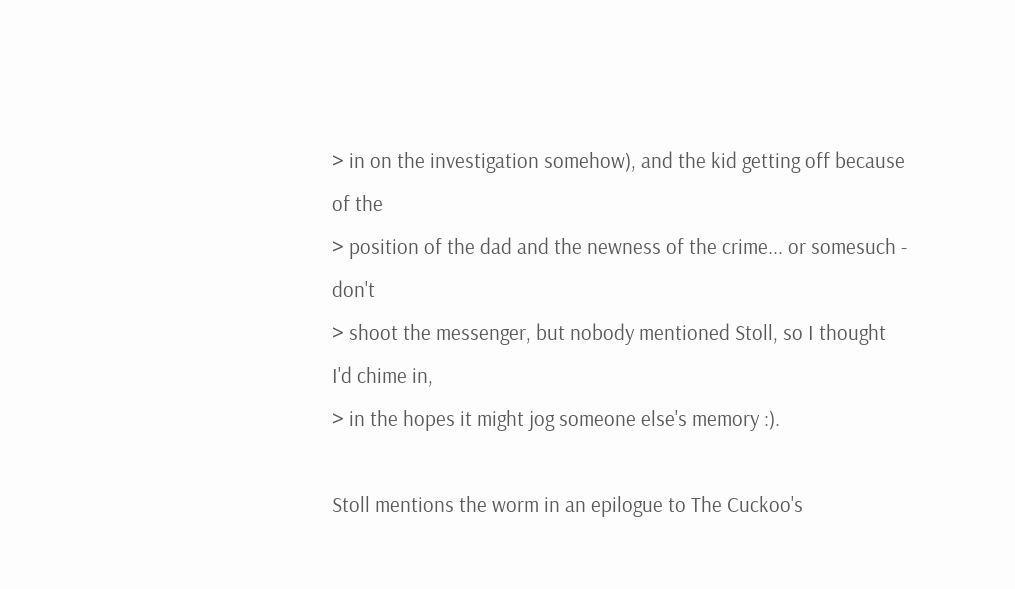> in on the investigation somehow), and the kid getting off because of the
> position of the dad and the newness of the crime... or somesuch - don't
> shoot the messenger, but nobody mentioned Stoll, so I thought I'd chime in,
> in the hopes it might jog someone else's memory :).

Stoll mentions the worm in an epilogue to The Cuckoo's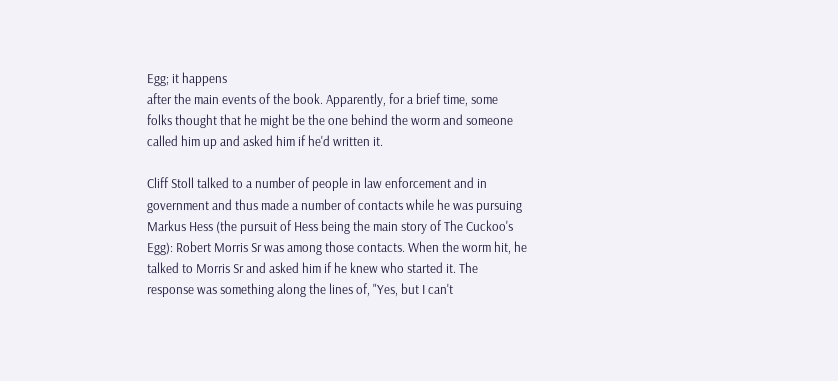Egg; it happens
after the main events of the book. Apparently, for a brief time, some
folks thought that he might be the one behind the worm and someone
called him up and asked him if he'd written it.

Cliff Stoll talked to a number of people in law enforcement and in
government and thus made a number of contacts while he was pursuing
Markus Hess (the pursuit of Hess being the main story of The Cuckoo's
Egg): Robert Morris Sr was among those contacts. When the worm hit, he
talked to Morris Sr and asked him if he knew who started it. The
response was something along the lines of, "Yes, but I can't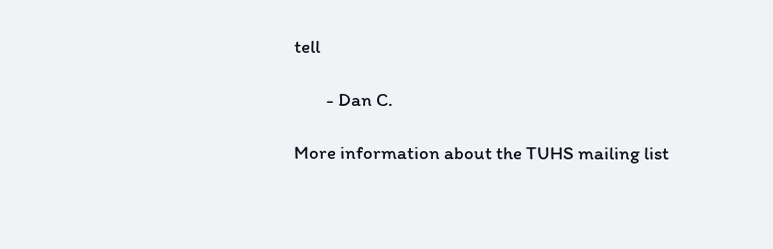tell

        - Dan C.

More information about the TUHS mailing list